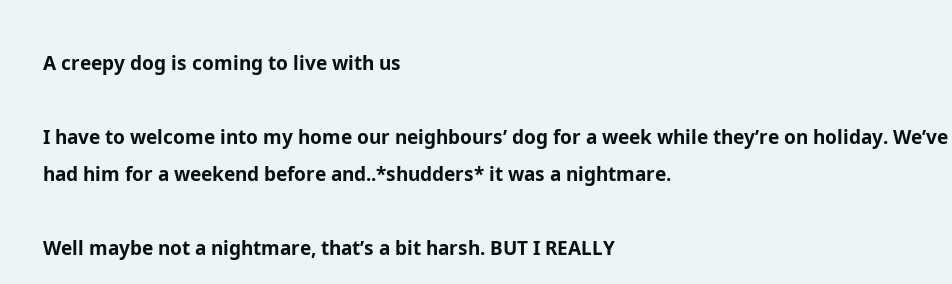A creepy dog is coming to live with us

I have to welcome into my home our neighbours’ dog for a week while they’re on holiday. We’ve had him for a weekend before and..*shudders* it was a nightmare.

Well maybe not a nightmare, that’s a bit harsh. BUT I REALLY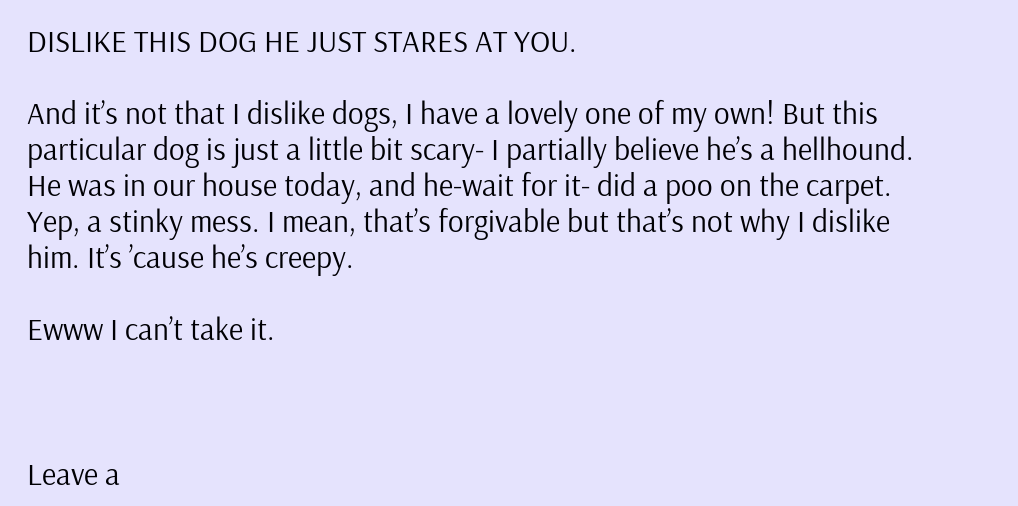DISLIKE THIS DOG HE JUST STARES AT YOU.

And it’s not that I dislike dogs, I have a lovely one of my own! But this particular dog is just a little bit scary- I partially believe he’s a hellhound. He was in our house today, and he-wait for it- did a poo on the carpet. Yep, a stinky mess. I mean, that’s forgivable but that’s not why I dislike him. It’s ’cause he’s creepy.

Ewww I can’t take it.



Leave a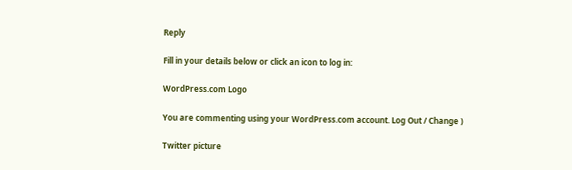Reply

Fill in your details below or click an icon to log in:

WordPress.com Logo

You are commenting using your WordPress.com account. Log Out / Change )

Twitter picture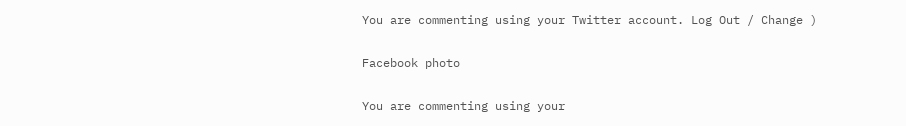You are commenting using your Twitter account. Log Out / Change )

Facebook photo

You are commenting using your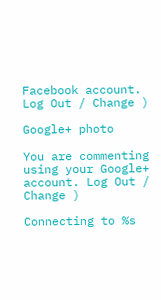Facebook account. Log Out / Change )

Google+ photo

You are commenting using your Google+ account. Log Out / Change )

Connecting to %s